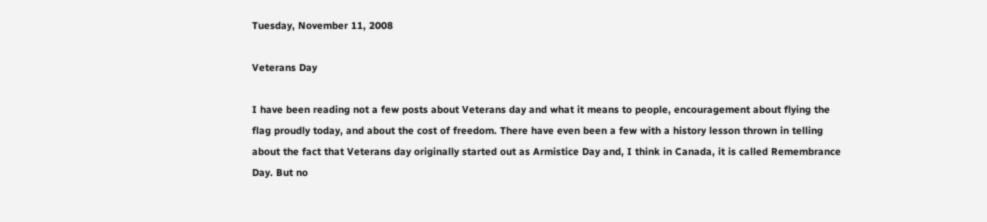Tuesday, November 11, 2008

Veterans Day

I have been reading not a few posts about Veterans day and what it means to people, encouragement about flying the flag proudly today, and about the cost of freedom. There have even been a few with a history lesson thrown in telling about the fact that Veterans day originally started out as Armistice Day and, I think in Canada, it is called Remembrance Day. But no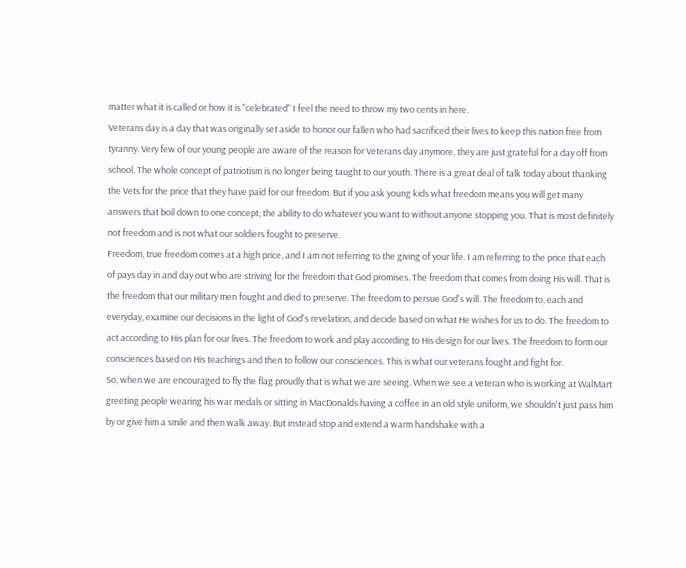matter what it is called or how it is "celebrated" I feel the need to throw my two cents in here.
Veterans day is a day that was originally set aside to honor our fallen who had sacrificed their lives to keep this nation free from tyranny. Very few of our young people are aware of the reason for Veterans day anymore, they are just grateful for a day off from school. The whole concept of patriotism is no longer being taught to our youth. There is a great deal of talk today about thanking the Vets for the price that they have paid for our freedom. But if you ask young kids what freedom means you will get many answers that boil down to one concept; the ability to do whatever you want to without anyone stopping you. That is most definitely not freedom and is not what our soldiers fought to preserve.
Freedom, true freedom comes at a high price, and I am not referring to the giving of your life. I am referring to the price that each of pays day in and day out who are striving for the freedom that God promises. The freedom that comes from doing His will. That is the freedom that our military men fought and died to preserve. The freedom to persue God's will. The freedom to, each and everyday, examine our decisions in the light of God's revelation, and decide based on what He wishes for us to do. The freedom to act according to His plan for our lives. The freedom to work and play according to His design for our lives. The freedom to form our consciences based on His teachings and then to follow our consciences. This is what our veterans fought and fight for.
So, when we are encouraged to fly the flag proudly that is what we are seeing. When we see a veteran who is working at WalMart greeting people wearing his war medals or sitting in MacDonalds having a coffee in an old style uniform, we shouldn't just pass him by or give him a smile and then walk away. But instead stop and extend a warm handshake with a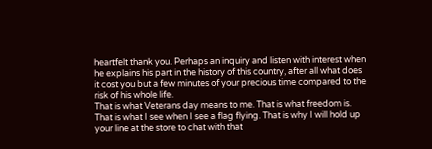heartfelt thank you. Perhaps an inquiry and listen with interest when he explains his part in the history of this country, after all what does it cost you but a few minutes of your precious time compared to the risk of his whole life.
That is what Veterans day means to me. That is what freedom is. That is what I see when I see a flag flying. That is why I will hold up your line at the store to chat with that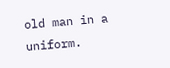old man in a uniform.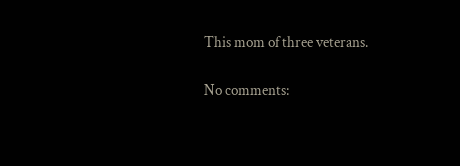This mom of three veterans.

No comments: